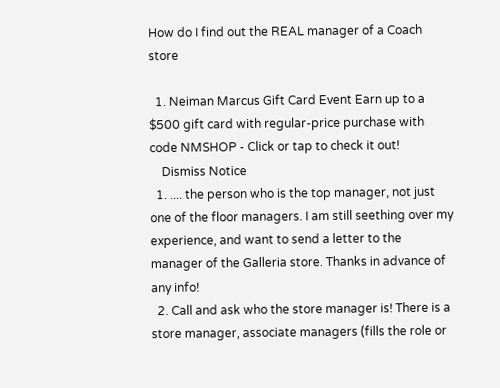How do I find out the REAL manager of a Coach store

  1. Neiman Marcus Gift Card Event Earn up to a $500 gift card with regular-price purchase with code NMSHOP - Click or tap to check it out!
    Dismiss Notice
  1. .... the person who is the top manager, not just one of the floor managers. I am still seething over my experience, and want to send a letter to the manager of the Galleria store. Thanks in advance of any info!
  2. Call and ask who the store manager is! There is a store manager, associate managers (fills the role or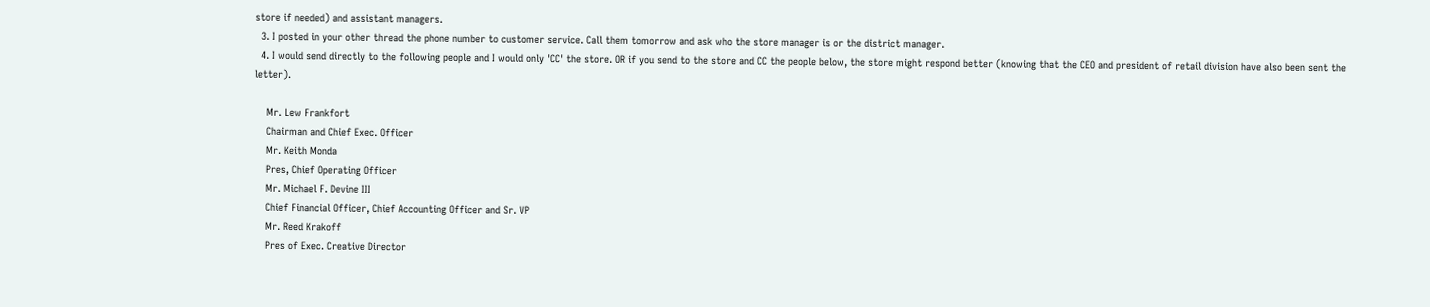store if needed) and assistant managers.
  3. I posted in your other thread the phone number to customer service. Call them tomorrow and ask who the store manager is or the district manager.
  4. I would send directly to the following people and I would only 'CC' the store. OR if you send to the store and CC the people below, the store might respond better (knowing that the CEO and president of retail division have also been sent the letter).

    Mr. Lew Frankfort
    Chairman and Chief Exec. Officer
    Mr. Keith Monda
    Pres, Chief Operating Officer
    Mr. Michael F. Devine III
    Chief Financial Officer, Chief Accounting Officer and Sr. VP
    Mr. Reed Krakoff
    Pres of Exec. Creative Director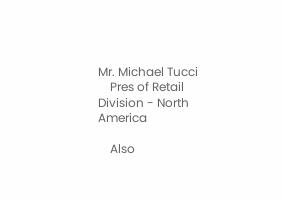Mr. Michael Tucci
    Pres of Retail Division - North America

    Also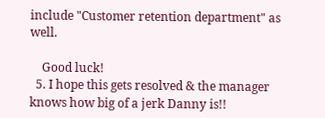include "Customer retention department" as well.

    Good luck!
  5. I hope this gets resolved & the manager knows how big of a jerk Danny is!!